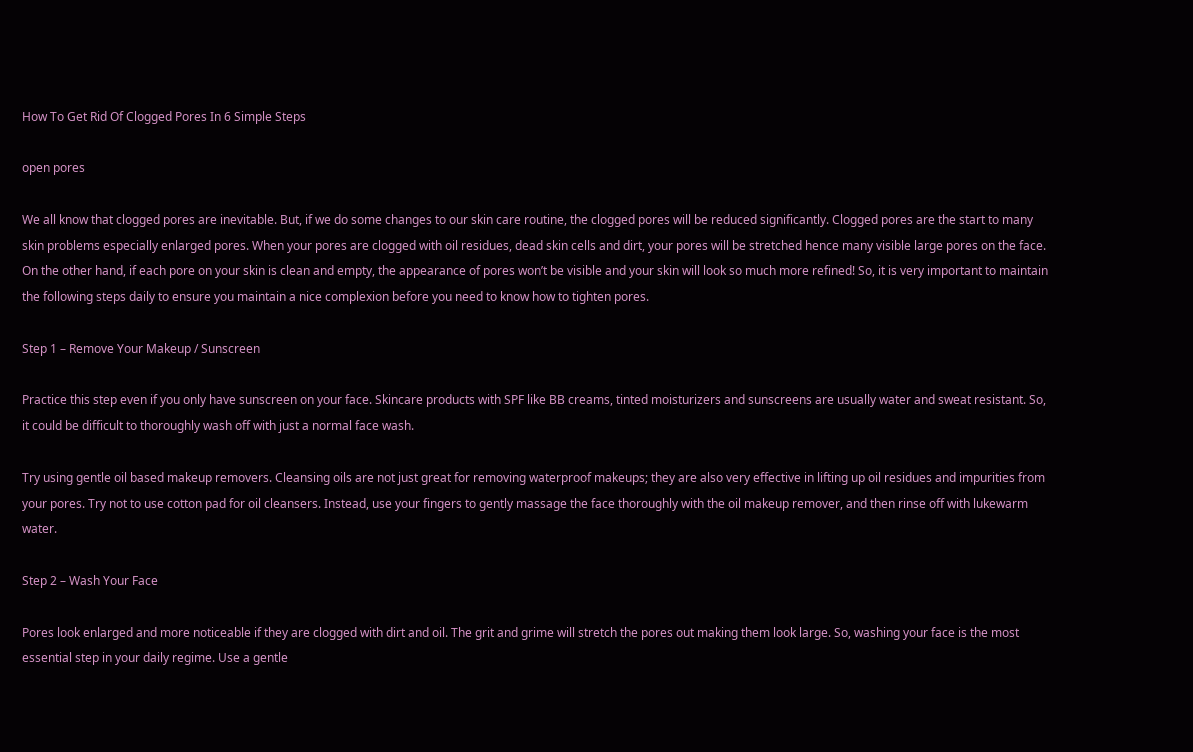How To Get Rid Of Clogged Pores In 6 Simple Steps

open pores

We all know that clogged pores are inevitable. But, if we do some changes to our skin care routine, the clogged pores will be reduced significantly. Clogged pores are the start to many skin problems especially enlarged pores. When your pores are clogged with oil residues, dead skin cells and dirt, your pores will be stretched hence many visible large pores on the face. On the other hand, if each pore on your skin is clean and empty, the appearance of pores won’t be visible and your skin will look so much more refined! So, it is very important to maintain the following steps daily to ensure you maintain a nice complexion before you need to know how to tighten pores.

Step 1 – Remove Your Makeup / Sunscreen

Practice this step even if you only have sunscreen on your face. Skincare products with SPF like BB creams, tinted moisturizers and sunscreens are usually water and sweat resistant. So, it could be difficult to thoroughly wash off with just a normal face wash.

Try using gentle oil based makeup removers. Cleansing oils are not just great for removing waterproof makeups; they are also very effective in lifting up oil residues and impurities from your pores. Try not to use cotton pad for oil cleansers. Instead, use your fingers to gently massage the face thoroughly with the oil makeup remover, and then rinse off with lukewarm water.

Step 2 – Wash Your Face

Pores look enlarged and more noticeable if they are clogged with dirt and oil. The grit and grime will stretch the pores out making them look large. So, washing your face is the most essential step in your daily regime. Use a gentle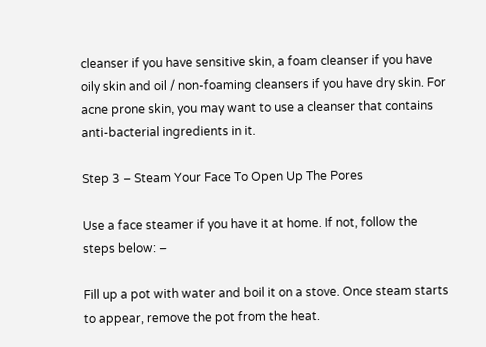cleanser if you have sensitive skin, a foam cleanser if you have oily skin and oil / non-foaming cleansers if you have dry skin. For acne prone skin, you may want to use a cleanser that contains anti-bacterial ingredients in it.

Step 3 – Steam Your Face To Open Up The Pores

Use a face steamer if you have it at home. If not, follow the steps below: –

Fill up a pot with water and boil it on a stove. Once steam starts to appear, remove the pot from the heat.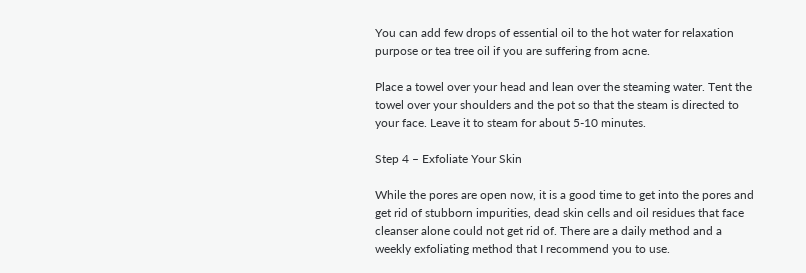You can add few drops of essential oil to the hot water for relaxation purpose or tea tree oil if you are suffering from acne.

Place a towel over your head and lean over the steaming water. Tent the towel over your shoulders and the pot so that the steam is directed to your face. Leave it to steam for about 5-10 minutes.

Step 4 – Exfoliate Your Skin

While the pores are open now, it is a good time to get into the pores and get rid of stubborn impurities, dead skin cells and oil residues that face cleanser alone could not get rid of. There are a daily method and a weekly exfoliating method that I recommend you to use.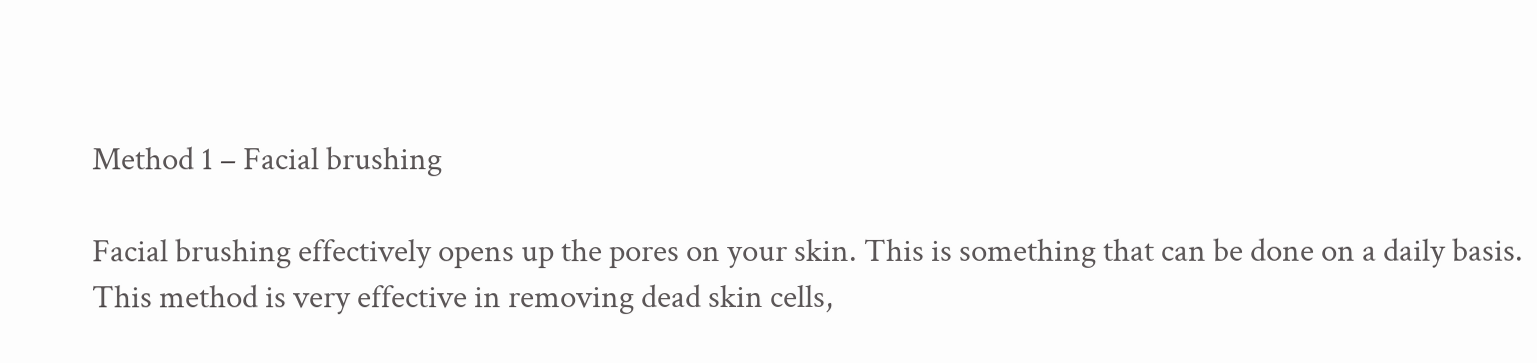Method 1 – Facial brushing

Facial brushing effectively opens up the pores on your skin. This is something that can be done on a daily basis. This method is very effective in removing dead skin cells,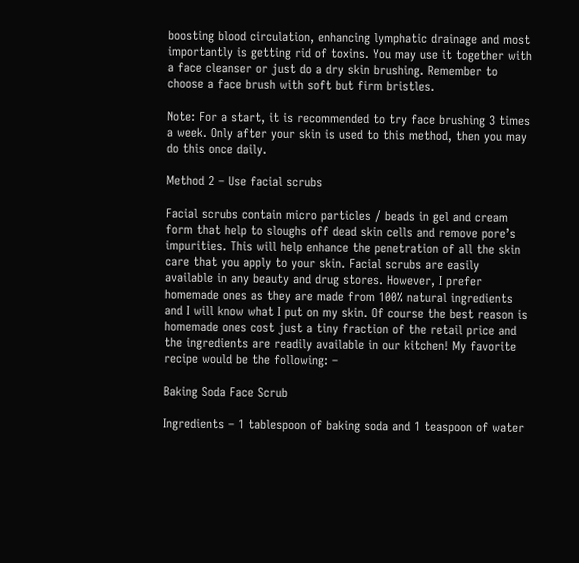boosting blood circulation, enhancing lymphatic drainage and most importantly is getting rid of toxins. You may use it together with a face cleanser or just do a dry skin brushing. Remember to choose a face brush with soft but firm bristles.

Note: For a start, it is recommended to try face brushing 3 times a week. Only after your skin is used to this method, then you may do this once daily.

Method 2 – Use facial scrubs

Facial scrubs contain micro particles / beads in gel and cream form that help to sloughs off dead skin cells and remove pore’s impurities. This will help enhance the penetration of all the skin care that you apply to your skin. Facial scrubs are easily available in any beauty and drug stores. However, I prefer homemade ones as they are made from 100% natural ingredients and I will know what I put on my skin. Of course the best reason is homemade ones cost just a tiny fraction of the retail price and the ingredients are readily available in our kitchen! My favorite recipe would be the following: –

Baking Soda Face Scrub

Ingredients – 1 tablespoon of baking soda and 1 teaspoon of water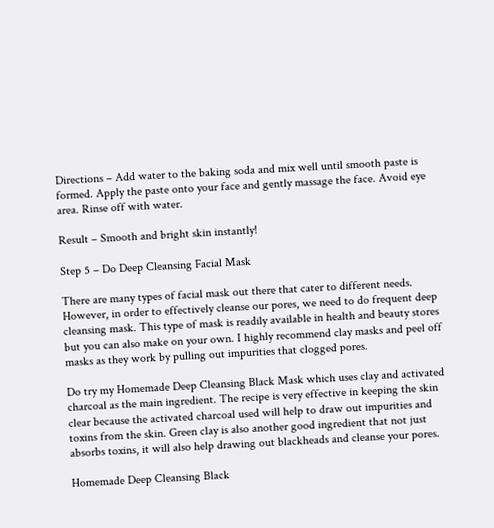Directions – Add water to the baking soda and mix well until smooth paste is formed. Apply the paste onto your face and gently massage the face. Avoid eye area. Rinse off with water.

Result – Smooth and bright skin instantly!

Step 5 – Do Deep Cleansing Facial Mask

There are many types of facial mask out there that cater to different needs. However, in order to effectively cleanse our pores, we need to do frequent deep cleansing mask. This type of mask is readily available in health and beauty stores but you can also make on your own. I highly recommend clay masks and peel off masks as they work by pulling out impurities that clogged pores.

Do try my Homemade Deep Cleansing Black Mask which uses clay and activated charcoal as the main ingredient. The recipe is very effective in keeping the skin clear because the activated charcoal used will help to draw out impurities and toxins from the skin. Green clay is also another good ingredient that not just absorbs toxins, it will also help drawing out blackheads and cleanse your pores.

Homemade Deep Cleansing Black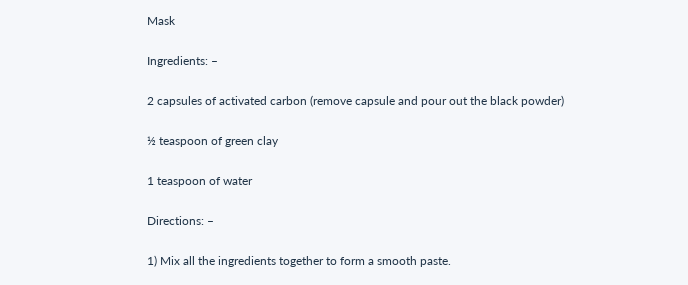Mask

Ingredients: –

2 capsules of activated carbon (remove capsule and pour out the black powder)

½ teaspoon of green clay

1 teaspoon of water

Directions: –

1) Mix all the ingredients together to form a smooth paste.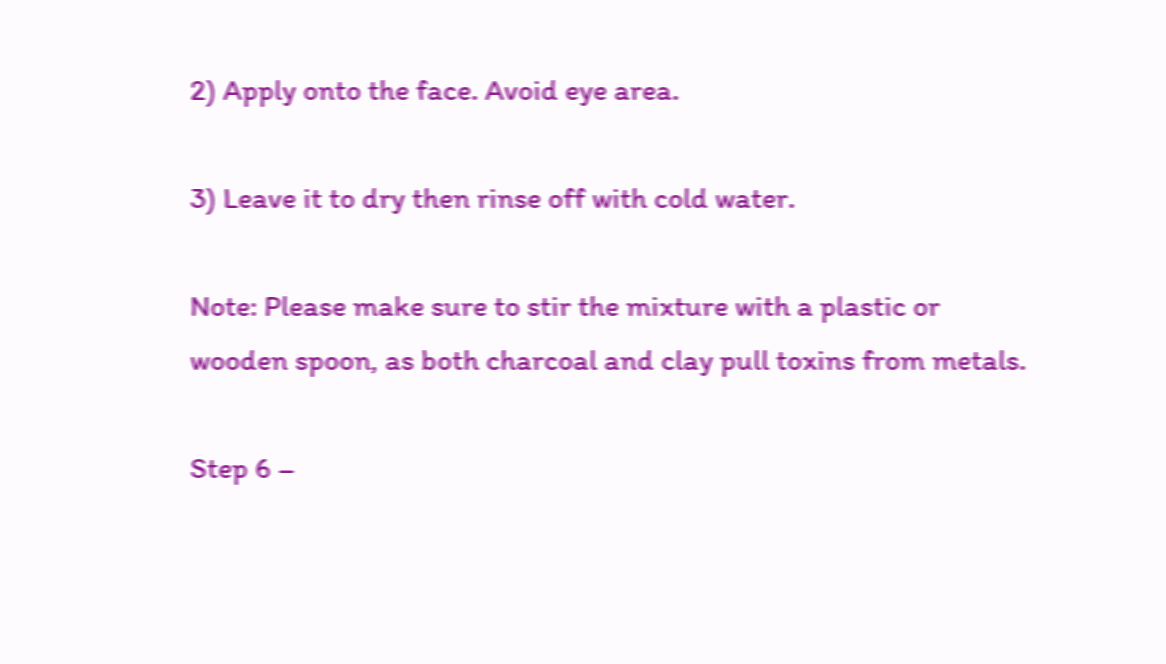2) Apply onto the face. Avoid eye area.

3) Leave it to dry then rinse off with cold water.

Note: Please make sure to stir the mixture with a plastic or wooden spoon, as both charcoal and clay pull toxins from metals.

Step 6 –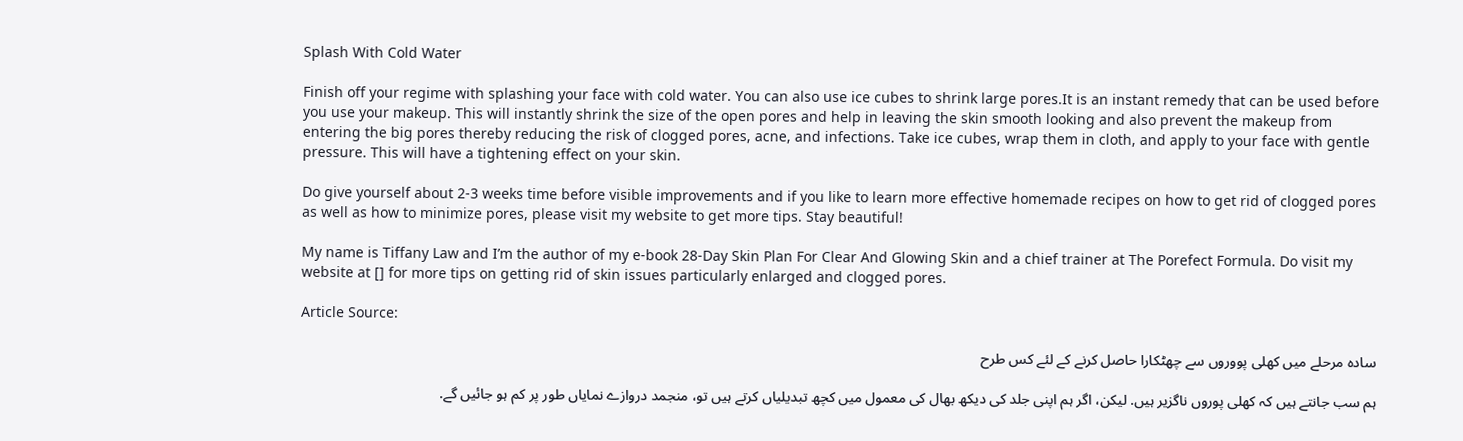Splash With Cold Water

Finish off your regime with splashing your face with cold water. You can also use ice cubes to shrink large pores.It is an instant remedy that can be used before you use your makeup. This will instantly shrink the size of the open pores and help in leaving the skin smooth looking and also prevent the makeup from entering the big pores thereby reducing the risk of clogged pores, acne, and infections. Take ice cubes, wrap them in cloth, and apply to your face with gentle pressure. This will have a tightening effect on your skin.

Do give yourself about 2-3 weeks time before visible improvements and if you like to learn more effective homemade recipes on how to get rid of clogged pores as well as how to minimize pores, please visit my website to get more tips. Stay beautiful!

My name is Tiffany Law and I’m the author of my e-book 28-Day Skin Plan For Clear And Glowing Skin and a chief trainer at The Porefect Formula. Do visit my website at [] for more tips on getting rid of skin issues particularly enlarged and clogged pores.

Article Source:

سادہ مرحلے میں کھلی پووروں سے چھٹکارا حاصل کرنے کے لئے کس طرح

ہم سب جانتے ہیں کہ کھلی پوروں ناگزیر ہیں. لیکن، اگر ہم اپنی جلد کی دیکھ بھال کی معمول میں کچھ تبدیلیاں کرتے ہیں تو، منجمد دروازے نمایاں طور پر کم ہو جائیں گے.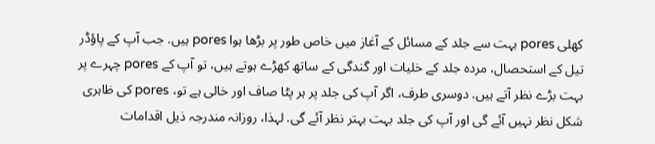کھلی pores بہت سے جلد کے مسائل کے آغاز میں خاص طور پر بڑھا ہوا pores ہیں. جب آپ کے پاؤڈر تیل کے استحصال، مردہ جلد کے خلیات اور گندگی کے ساتھ کھڑے ہوتے ہیں، تو آپ کے pores چہرے پر بہت بڑے نظر آتے ہیں. دوسری طرف، اگر آپ کی جلد پر ہر پٹا صاف اور خالی ہے تو، pores کی ظاہری شکل نظر نہیں آئے گی اور آپ کی جلد بہت بہتر نظر آئے گی. لہذا، روزانہ مندرجہ ذیل اقدامات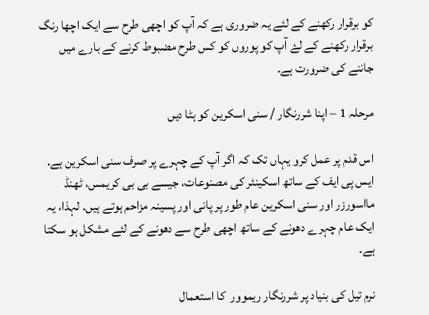کو برقرار رکھنے کے لئے یہ ضروری ہے کہ آپ کو اچھی طرح سے ایک اچھا رنگ برقرار رکھنے کے لۓ آپ کو پوروں کو کس طرح مضبوط کرنے کے بارے میں جاننے کی ضرورت ہے.

مرحلہ 1 – اپنا شررنگار / سنی اسکرین کو ہٹا دیں

اس قدم پر عمل کرو یہاں تک کہ اگر آپ کے چہرے پر صرف سنی اسکرین ہے. ایس پی ایف کے ساتھ اسکینئر کی مصنوعات، جیسے بی بی کریمس، ٹھنڈ مااسورزر اور سنی اسکرین عام طور پر پانی اور پسینہ مزاحم ہوتے ہیں. لہذا، یہ ایک عام چہرے دھونے کے ساتھ اچھی طرح سے دھونے کے لئے مشکل ہو سکتا ہے۔

نرم تیل کی بنیاد پر شررنگار ریموور  کا استعمال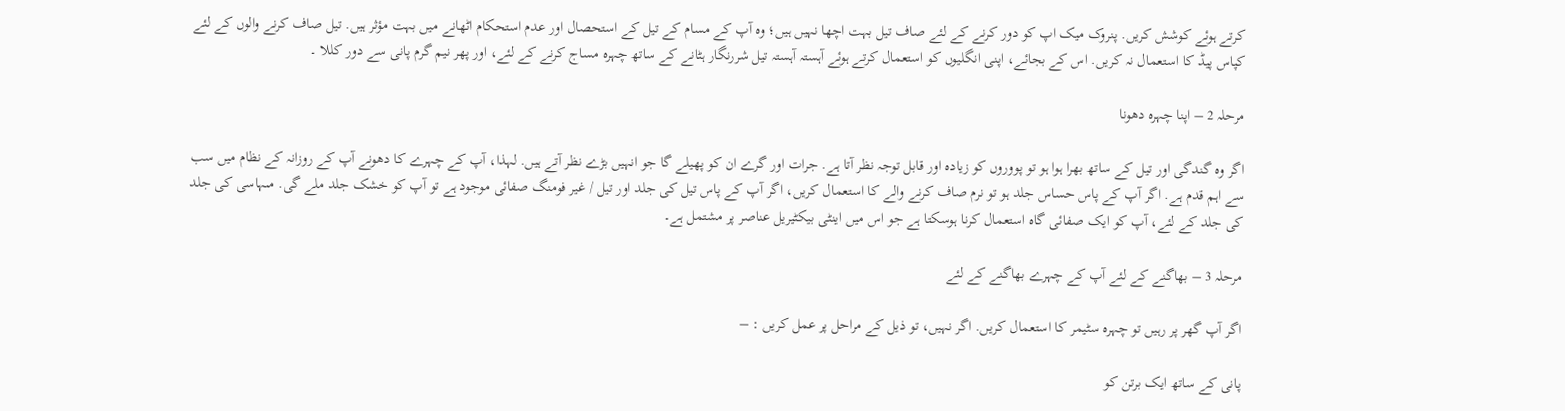کرتے ہوئے کوشش کریں. پنروک میک اپ کو دور کرنے کے لئے صاف تیل بہت اچھا نہیں ہیں؛ وہ آپ کے مسام کے تیل کے استحصال اور عدم استحکام اٹھانے میں بہت مؤثر ہیں. تیل صاف کرنے والوں کے لئے کپاس پیڈ کا استعمال نہ کریں. اس کے بجائے، اپنی انگلیوں کو استعمال کرتے ہوئے آہستہ آہستہ تیل شررنگار ہٹانے کے ساتھ چہرہ مساج کرنے کے لئے، اور پھر نیم گرم پانی سے دور کللا ۔

مرحلہ 2 – اپنا چہرہ دھونا

اگر وہ گندگی اور تیل کے ساتھ بھرا ہوا ہو تو پووروں کو زیادہ اور قابل توجہ نظر آتا ہے. جرات اور گرے ان کو پھیلے گا جو انہیں بڑے نظر آتے ہیں. لہذا، آپ کے چہرے کا دھونے آپ کے روزانہ کے نظام میں سب سے اہم قدم ہے. اگر آپ کے پاس حساس جلد ہو تو نرم صاف کرنے والے کا استعمال کریں، اگر آپ کے پاس تیل کی جلد اور تیل / غیر فومنگ صفائی موجود ہے تو آپ کو خشک جلد ملے گی. مںہاسی کی جلد کی جلد کے لئے، آپ کو ایک صفائی گاہ استعمال کرنا ہوسکتا ہے جو اس میں اینٹی بیکٹیریل عناصر پر مشتمل ہے۔

مرحلہ 3 – بھاگنے کے لئے آپ کے چہرے بھاگنے کے لئے

اگر آپ گھر پر رہیں تو چہرہ سٹیمر کا استعمال کریں. اگر نہیں، تو ذیل کے مراحل پر عمل کریں : –

پانی کے ساتھ ایک برتن کو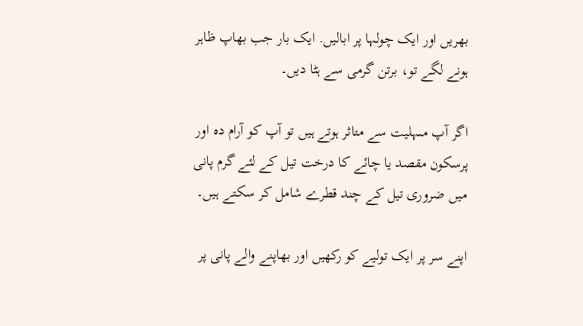بھریں اور ایک چولہا پر ابالیں. ایک بار جب بھاپ ظاہر ہونے لگے تو، برتن گرمی سے ہٹا دیں۔

اگر آپ مںہلیت سے متاثر ہوتے ہیں تو آپ کو آرام دہ اور پرسکون مقصد یا چائے کا درخت تیل کے لئے گرم پانی میں ضروری تیل کے چند قطرے شامل کر سکتے ہیں۔

اپنے سر پر ایک تولیے کو رکھیں اور بھاپنے والے پانی پر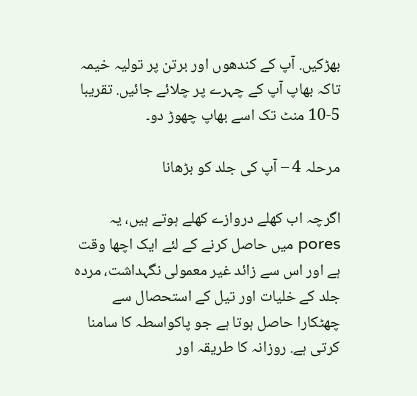بھڑکیں. آپ کے کندھوں اور برتن پر تولیہ خیمہ تاکہ بھاپ آپ کے چہرے پر چلائے جائیں. تقریبا 5-10 منٹ تک اسے بھاپ چھوڑ دو۔

مرحلہ 4 – آپ کی جلد کو بڑھانا

اگرچہ اب کھلے دروازے کھلے ہوتے ہیں، یہ pores میں حاصل کرنے کے لئے ایک اچھا وقت ہے اور اس سے زائد غیر معمولی نگہداشت، مردہ جلد کے خلیات اور تیل کے استحصال سے چھٹکارا حاصل ہوتا ہے جو پاکواسطہ کا سامنا کرتی ہے. روزانہ کا طریقہ اور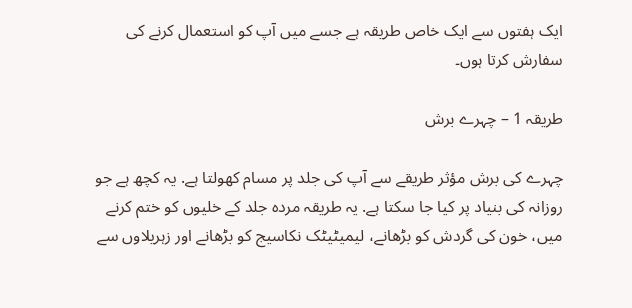ایک ہفتوں سے ایک خاص طریقہ ہے جسے میں آپ کو استعمال کرنے کی سفارش کرتا ہوں۔

طریقہ 1 – چہرے برش

چہرے کی برش مؤثر طریقے سے آپ کی جلد پر مسام کھولتا ہے. یہ کچھ ہے جو روزانہ کی بنیاد پر کیا جا سکتا ہے. یہ طریقہ مردہ جلد کے خلیوں کو ختم کرنے میں، خون کی گردش کو بڑھانے، لیمیٹیٹک نکاسیج کو بڑھانے اور زہریلاوں سے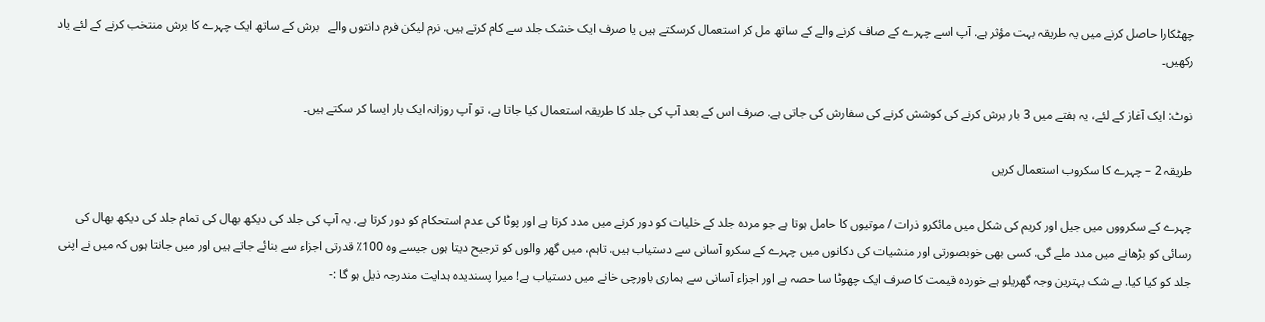چھٹکارا حاصل کرنے میں یہ طریقہ بہت مؤثر ہے. آپ اسے چہرے کے صاف کرنے والے کے ساتھ مل کر استعمال کرسکتے ہیں یا صرف ایک خشک جلد سے کام کرتے ہیں. نرم لیکن فرم دانتوں والے   برش کے ساتھ ایک چہرے کا برش منتخب کرنے کے لئے یاد رکھیں۔

نوٹ: ایک آغاز کے لئے، یہ ہفتے میں 3 بار برش کرنے کی کوشش کرنے کی سفارش کی جاتی ہے. صرف اس کے بعد آپ کی جلد کا طریقہ استعمال کیا جاتا ہے، تو آپ روزانہ ایک بار ایسا کر سکتے ہیں۔

طریقہ 2 – چہرے کا سکروب استعمال کریں

چہرے کے سکرووں میں جیل اور کریم کی شکل میں مائکرو ذرات / موتیوں کا حامل ہوتا ہے جو مردہ جلد کے خلیات کو دور کرنے میں مدد کرتا ہے اور پوٹا کی عدم استحکام کو دور کرتا ہے. یہ آپ کی جلد کی دیکھ بھال کی تمام جلد کی دیکھ بھال کی رسائی کو بڑھانے میں مدد ملے گی. کسی بھی خوبصورتی اور منشیات کی دکانوں میں چہرے کے سکرو آسانی سے دستیاب ہیں. تاہم، میں گھر والوں کو ترجیح دیتا ہوں جیسے وہ 100٪ قدرتی اجزاء سے بنائے جاتے ہیں اور میں جانتا ہوں کہ میں نے اپنی جلد کو کیا کیا. بے شک بہترین وجہ گھریلو ہے خوردہ قیمت کا صرف ایک چھوٹا سا حصہ ہے اور اجزاء آسانی سے ہماری باورچی خانے میں دستیاب ہے! میرا پسندیدہ ہدایت مندرجہ ذیل ہو گا :-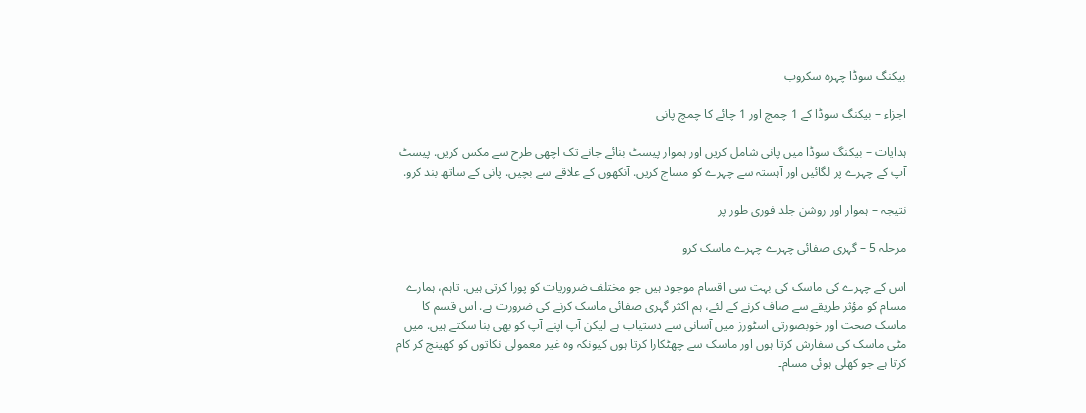بیکنگ سوڈا چہرہ سکروب

اجزاء – بیکنگ سوڈا کے 1 چمچ اور 1 چائے کا چمچ پانی

ہدایات – بیکنگ سوڈا میں پانی شامل کریں اور ہموار پیسٹ بنائے جانے تک اچھی طرح سے مکس کریں. پیسٹ آپ کے چہرے پر لگائیں اور آہستہ سے چہرے کو مساج کریں. آنکھوں کے علاقے سے بچیں. پانی کے ساتھ بند کرو.

نتیجہ – ہموار اور روشن جلد فوری طور پر

مرحلہ 5 – گہری صفائی چہرے چہرے ماسک کرو

اس کے چہرے کی ماسک کی بہت سی اقسام موجود ہیں جو مختلف ضروریات کو پورا کرتی ہیں. تاہم، ہمارے مسام کو مؤثر طریقے سے صاف کرنے کے لئے، ہم اکثر گہری صفائی ماسک کرنے کی ضرورت ہے. اس قسم کا ماسک صحت اور خوبصورتی اسٹورز میں آسانی سے دستیاب ہے لیکن آپ اپنے آپ کو بھی بنا سکتے ہیں. میں مٹی ماسک کی سفارش کرتا ہوں اور ماسک سے چھٹکارا کرتا ہوں کیونکہ وہ غیر معمولی نکاتوں کو کھینچ کر کام کرتا ہے جو کھلی ہوئی مسام۔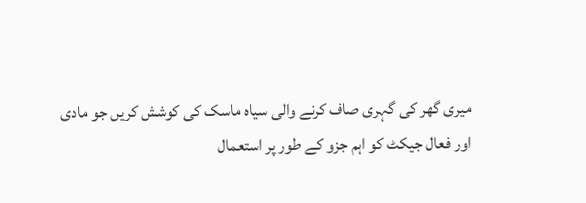میری گھر کی گہری صاف کرنے والی سیاہ ماسک کی کوشش کریں جو مادی اور فعال جیکٹ کو اہم جزو کے طور پر استعمال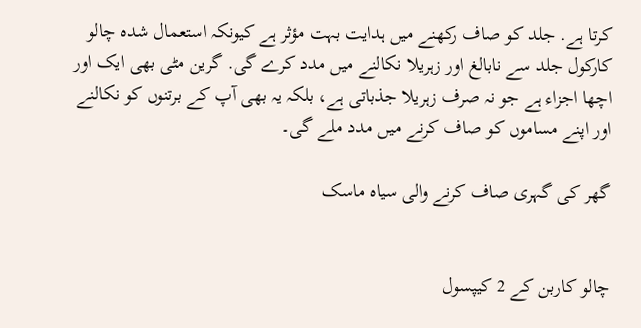کرتا ہے. جلد کو صاف رکھنے میں ہدایت بہت مؤثر ہے کیونکہ استعمال شدہ چالو کارکول جلد سے نابالغ اور زہریلا نکالنے میں مدد کرے گی. گرین مٹی بھی ایک اور اچھا اجزاء ہے جو نہ صرف زہریلا جذباتی ہے، بلکہ یہ بھی آپ کے برتنوں کو نکالنے اور اپنے مساموں کو صاف کرنے میں مدد ملے گی۔

گھر کی گہری صاف کرنے والی سیاہ ماسک


چالو کاربن کے 2 کیپسول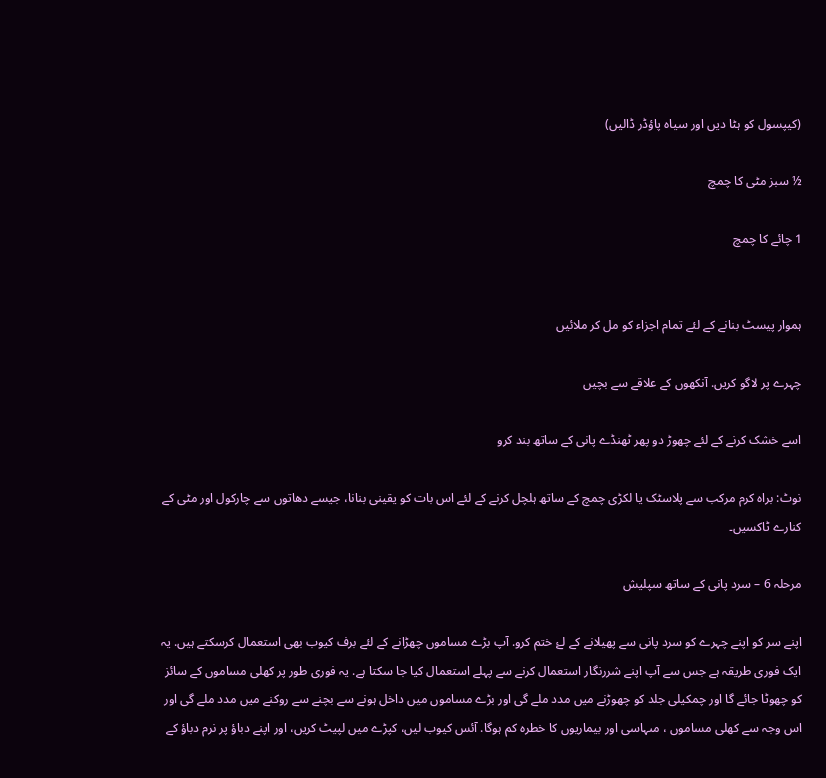(کیپسول کو ہٹا دیں اور سیاہ پاؤڈر ڈالیں)

½ سبز مٹی کا چمچ

1 چائے کا چمچ


ہموار پیسٹ بنانے کے لئے تمام اجزاء کو مل کر ملائیں

چہرے پر لاگو کریں. آنکھوں کے علاقے سے بچیں

اسے خشک کرنے کے لئے چھوڑ دو پھر ٹھنڈے پانی کے ساتھ بند کرو

نوٹ: براہ کرم مرکب سے پلاسٹک یا لکڑی چمچ کے ساتھ ہلچل کرنے کے لئے اس بات کو یقینی بنانا، جیسے دھاتوں سے چارکول اور مٹی کے کنارے ٹاکسیں۔

مرحلہ 6 – سرد پانی کے ساتھ سپلیش

اپنے سر کو اپنے چہرے کو سرد پانی سے پھیلانے کے لۓ ختم کرو. آپ بڑے مساموں چھڑانے کے لئے برف کیوب بھی استعمال کرسکتے ہیں. یہ ایک فوری طریقہ ہے جس سے آپ اپنے شررنگار استعمال کرنے سے پہلے استعمال کیا جا سکتا ہے. یہ فوری طور پر کھلی مساموں کے سائز کو چھوٹا جائے گا اور چمکیلی جلد کو چھوڑنے میں مدد ملے گی اور بڑے مساموں میں داخل ہونے سے بچنے سے روکنے میں مدد ملے گی اور اس وجہ سے کھلی مساموں ، مںہاسی اور بیماریوں کا خطرہ کم ہوگا. آئس کیوب لیں، کپڑے میں لپیٹ کریں، اور اپنے دباؤ پر نرم دباؤ کے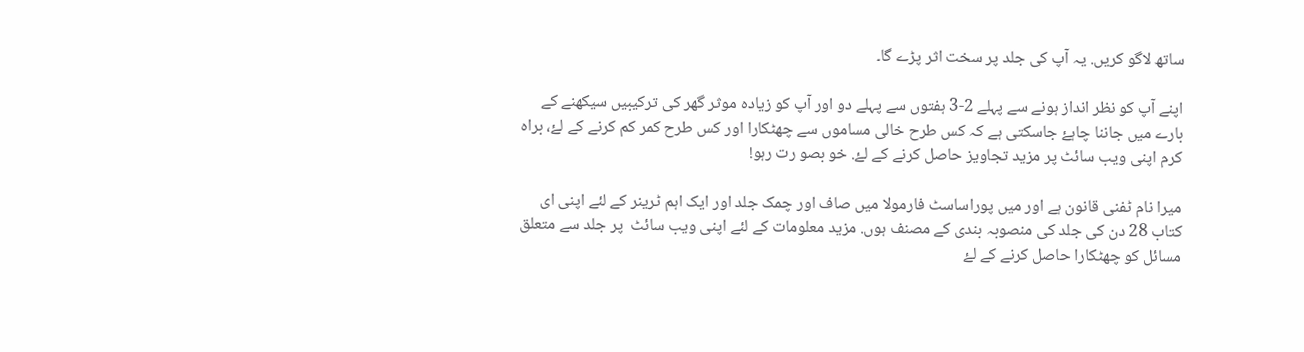ساتھ لاگو کریں. یہ آپ کی جلد پر سخت اثر پڑے گا۔

اپنے آپ کو نظر انداز ہونے سے پہلے 2-3 ہفتوں سے پہلے دو اور آپ کو زیادہ موثر گھر کی ترکیبیں سیکھنے کے بارے میں جاننا چاہۓ جاسکتی ہے کہ کس طرح خالی مساموں سے چھٹکارا اور کس طرح کمر کم کرنے کے لۓ، براہ کرم اپنی ویب سائٹ پر مزید تجاویز حاصل کرنے کے لۓ. خو بصو رت رہو!

میرا نام ٹفنی قانون ہے اور میں پوراساسٹ فارمولا میں صاف اور چمک جلد اور ایک اہم ٹرینر کے لئے اپنی ای کتاب 28 دن کی جلد کی منصوبہ بندی کے مصنف ہوں. مزید معلومات کے لئے اپنی ویب سائٹ  پر جلد سے متعلق مسائل کو چھٹکارا حاصل کرنے کے لۓ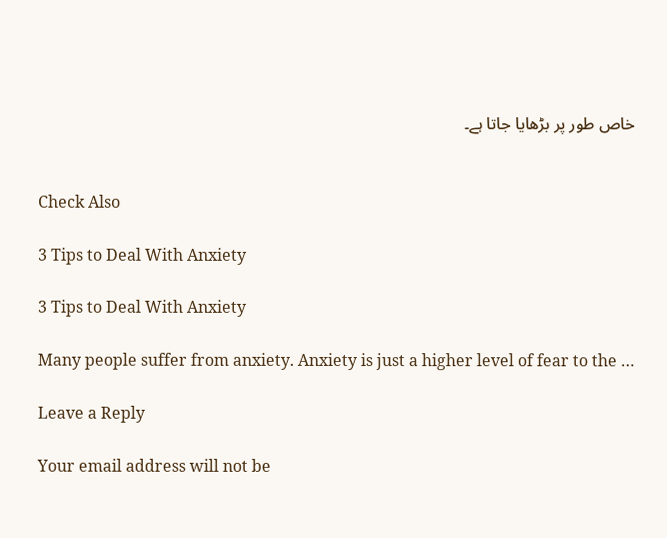خاص طور پر بڑھایا جاتا ہے۔


Check Also

3 Tips to Deal With Anxiety

3 Tips to Deal With Anxiety

Many people suffer from anxiety. Anxiety is just a higher level of fear to the …

Leave a Reply

Your email address will not be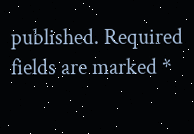published. Required fields are marked *